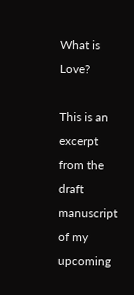What is Love?

This is an excerpt from the draft manuscript of my upcoming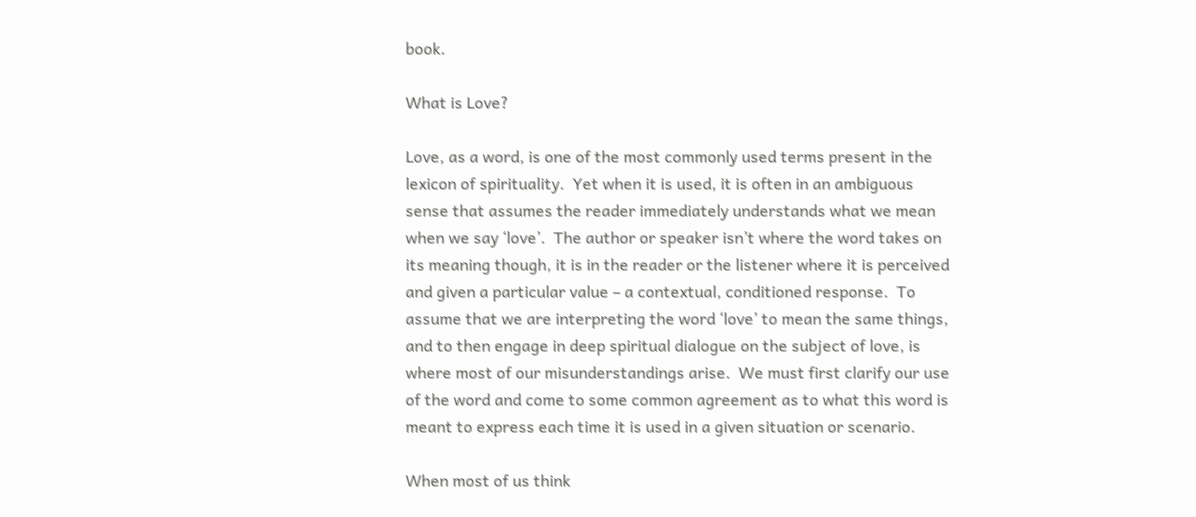book.

What is Love?

Love, as a word, is one of the most commonly used terms present in the lexicon of spirituality.  Yet when it is used, it is often in an ambiguous sense that assumes the reader immediately understands what we mean when we say ‘love’.  The author or speaker isn’t where the word takes on its meaning though, it is in the reader or the listener where it is perceived and given a particular value – a contextual, conditioned response.  To assume that we are interpreting the word ‘love’ to mean the same things, and to then engage in deep spiritual dialogue on the subject of love, is where most of our misunderstandings arise.  We must first clarify our use of the word and come to some common agreement as to what this word is meant to express each time it is used in a given situation or scenario.

When most of us think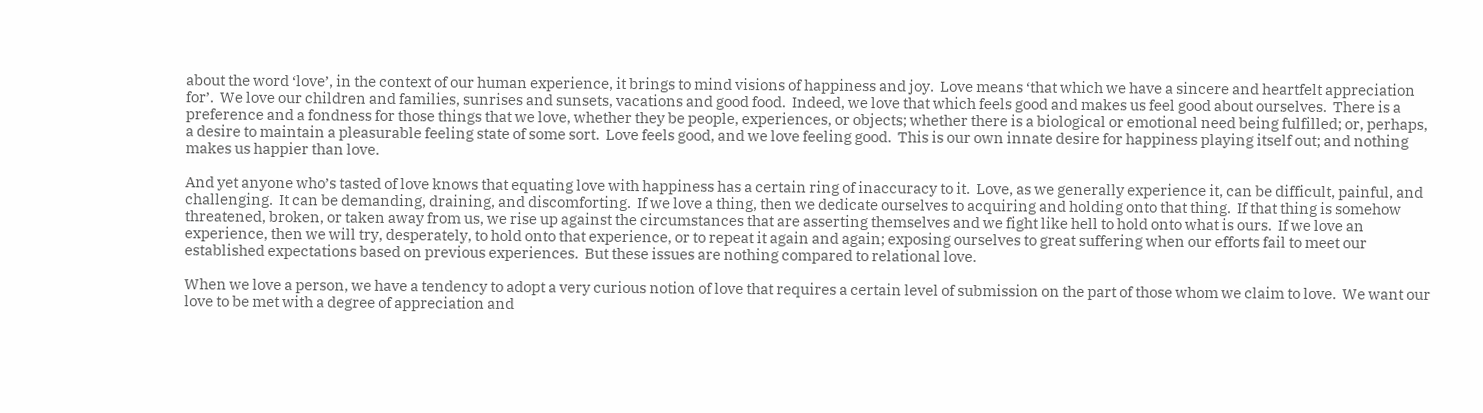about the word ‘love’, in the context of our human experience, it brings to mind visions of happiness and joy.  Love means ‘that which we have a sincere and heartfelt appreciation for’.  We love our children and families, sunrises and sunsets, vacations and good food.  Indeed, we love that which feels good and makes us feel good about ourselves.  There is a preference and a fondness for those things that we love, whether they be people, experiences, or objects; whether there is a biological or emotional need being fulfilled; or, perhaps, a desire to maintain a pleasurable feeling state of some sort.  Love feels good, and we love feeling good.  This is our own innate desire for happiness playing itself out; and nothing makes us happier than love.

And yet anyone who’s tasted of love knows that equating love with happiness has a certain ring of inaccuracy to it.  Love, as we generally experience it, can be difficult, painful, and challenging.  It can be demanding, draining, and discomforting.  If we love a thing, then we dedicate ourselves to acquiring and holding onto that thing.  If that thing is somehow threatened, broken, or taken away from us, we rise up against the circumstances that are asserting themselves and we fight like hell to hold onto what is ours.  If we love an experience, then we will try, desperately, to hold onto that experience, or to repeat it again and again; exposing ourselves to great suffering when our efforts fail to meet our established expectations based on previous experiences.  But these issues are nothing compared to relational love.

When we love a person, we have a tendency to adopt a very curious notion of love that requires a certain level of submission on the part of those whom we claim to love.  We want our love to be met with a degree of appreciation and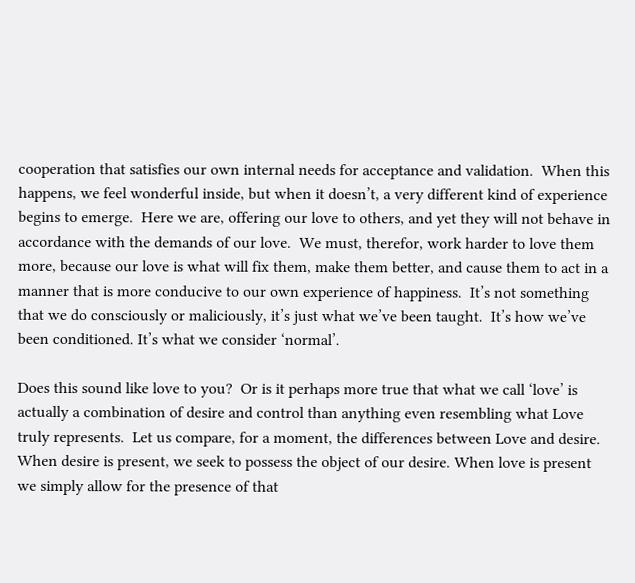cooperation that satisfies our own internal needs for acceptance and validation.  When this happens, we feel wonderful inside, but when it doesn’t, a very different kind of experience begins to emerge.  Here we are, offering our love to others, and yet they will not behave in accordance with the demands of our love.  We must, therefor, work harder to love them more, because our love is what will fix them, make them better, and cause them to act in a manner that is more conducive to our own experience of happiness.  It’s not something that we do consciously or maliciously, it’s just what we’ve been taught.  It’s how we’ve been conditioned. It’s what we consider ‘normal’.

Does this sound like love to you?  Or is it perhaps more true that what we call ‘love’ is actually a combination of desire and control than anything even resembling what Love truly represents.  Let us compare, for a moment, the differences between Love and desire.  When desire is present, we seek to possess the object of our desire. When love is present we simply allow for the presence of that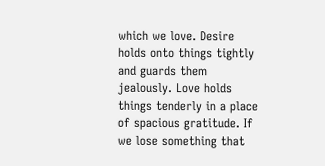which we love. Desire holds onto things tightly and guards them jealously. Love holds things tenderly in a place of spacious gratitude. If we lose something that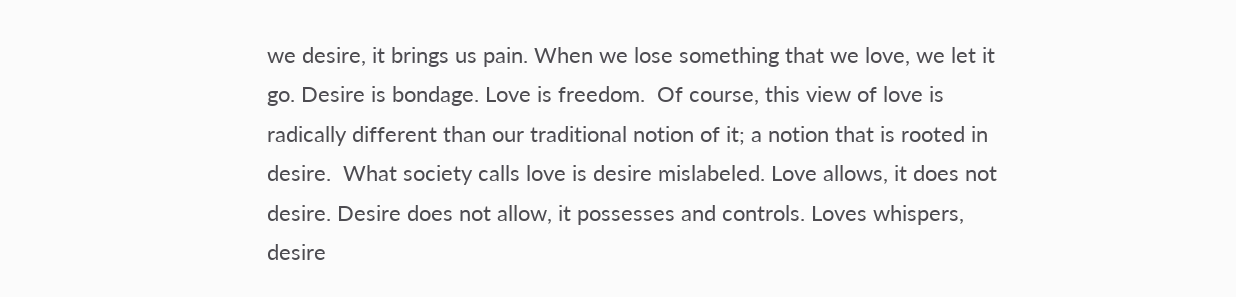we desire, it brings us pain. When we lose something that we love, we let it go. Desire is bondage. Love is freedom.  Of course, this view of love is radically different than our traditional notion of it; a notion that is rooted in desire.  What society calls love is desire mislabeled. Love allows, it does not desire. Desire does not allow, it possesses and controls. Loves whispers, desire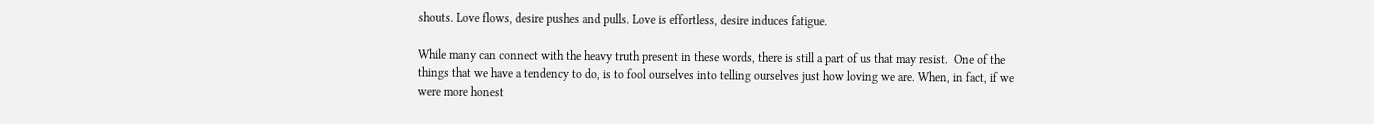shouts. Love flows, desire pushes and pulls. Love is effortless, desire induces fatigue.

While many can connect with the heavy truth present in these words, there is still a part of us that may resist.  One of the things that we have a tendency to do, is to fool ourselves into telling ourselves just how loving we are. When, in fact, if we were more honest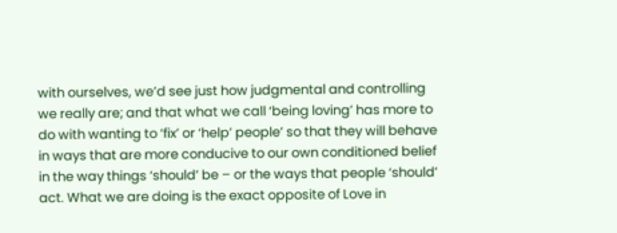with ourselves, we’d see just how judgmental and controlling we really are; and that what we call ‘being loving’ has more to do with wanting to ‘fix’ or ‘help’ people’ so that they will behave in ways that are more conducive to our own conditioned belief in the way things ‘should’ be – or the ways that people ‘should’ act. What we are doing is the exact opposite of Love in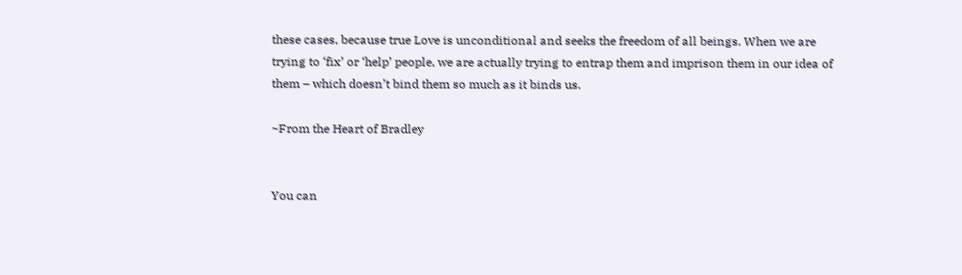these cases, because true Love is unconditional and seeks the freedom of all beings. When we are trying to ‘fix’ or ‘help’ people, we are actually trying to entrap them and imprison them in our idea of them – which doesn’t bind them so much as it binds us.

~From the Heart of Bradley


You can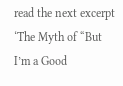read the next excerpt ‘The Myth of “But I’m a Good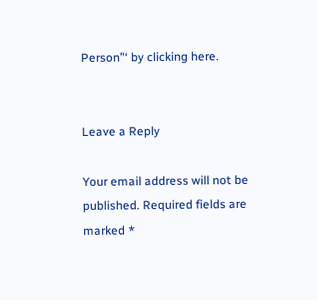Person”‘ by clicking here.


Leave a Reply

Your email address will not be published. Required fields are marked *